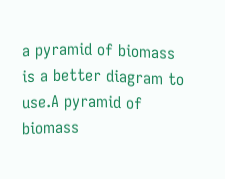a pyramid of biomass is a better diagram to use.A pyramid of biomass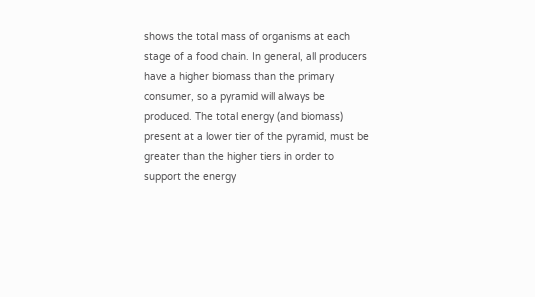shows the total mass of organisms at each stage of a food chain. In general, all producers have a higher biomass than the primary consumer, so a pyramid will always be produced. The total energy (and biomass) present at a lower tier of the pyramid, must be greater than the higher tiers in order to support the energy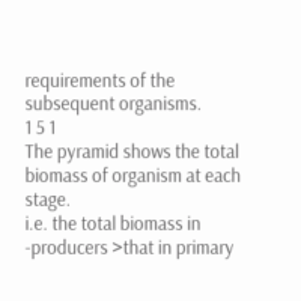requirements of the subsequent organisms.
1 5 1
The pyramid shows the total biomass of organism at each stage.
i.e. the total biomass in -producers >that in primary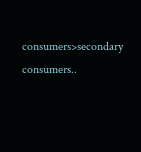consumers>secondary consumers..